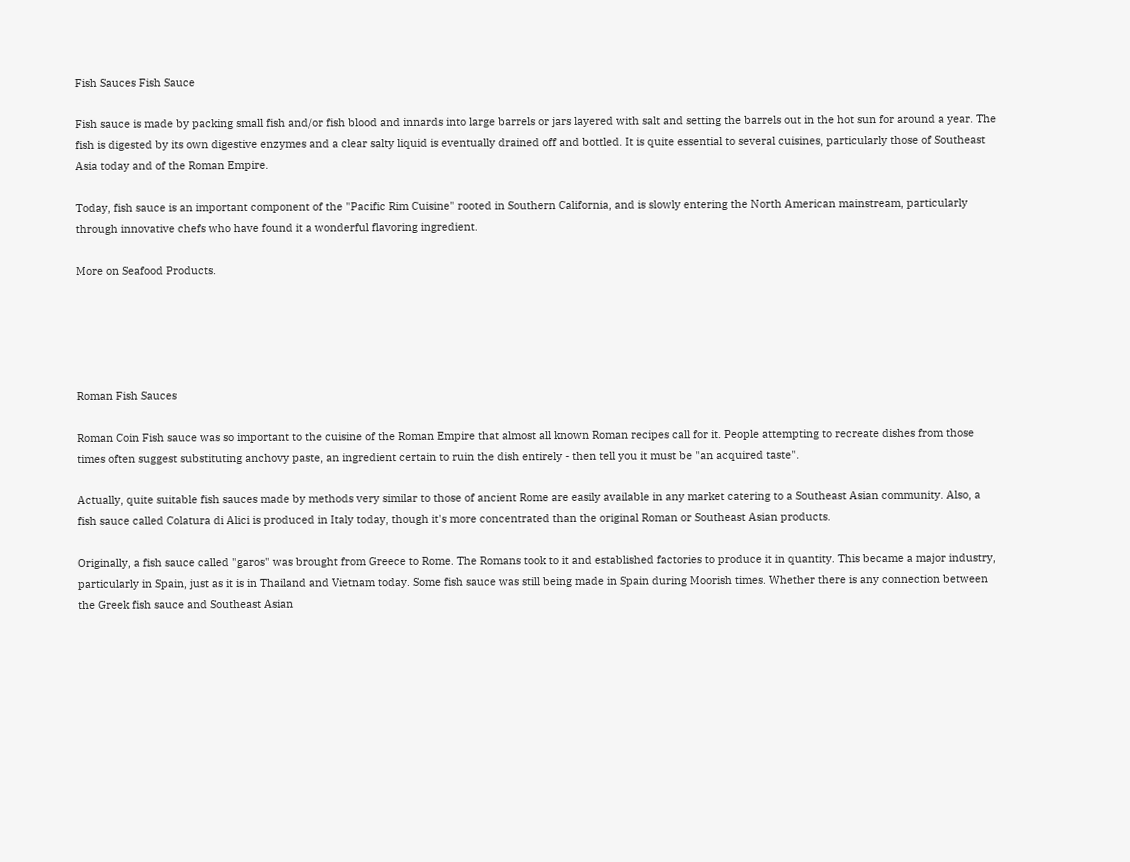Fish Sauces Fish Sauce

Fish sauce is made by packing small fish and/or fish blood and innards into large barrels or jars layered with salt and setting the barrels out in the hot sun for around a year. The fish is digested by its own digestive enzymes and a clear salty liquid is eventually drained off and bottled. It is quite essential to several cuisines, particularly those of Southeast Asia today and of the Roman Empire.

Today, fish sauce is an important component of the "Pacific Rim Cuisine" rooted in Southern California, and is slowly entering the North American mainstream, particularly through innovative chefs who have found it a wonderful flavoring ingredient.

More on Seafood Products.





Roman Fish Sauces

Roman Coin Fish sauce was so important to the cuisine of the Roman Empire that almost all known Roman recipes call for it. People attempting to recreate dishes from those times often suggest substituting anchovy paste, an ingredient certain to ruin the dish entirely - then tell you it must be "an acquired taste".

Actually, quite suitable fish sauces made by methods very similar to those of ancient Rome are easily available in any market catering to a Southeast Asian community. Also, a fish sauce called Colatura di Alici is produced in Italy today, though it's more concentrated than the original Roman or Southeast Asian products.

Originally, a fish sauce called "garos" was brought from Greece to Rome. The Romans took to it and established factories to produce it in quantity. This became a major industry, particularly in Spain, just as it is in Thailand and Vietnam today. Some fish sauce was still being made in Spain during Moorish times. Whether there is any connection between the Greek fish sauce and Southeast Asian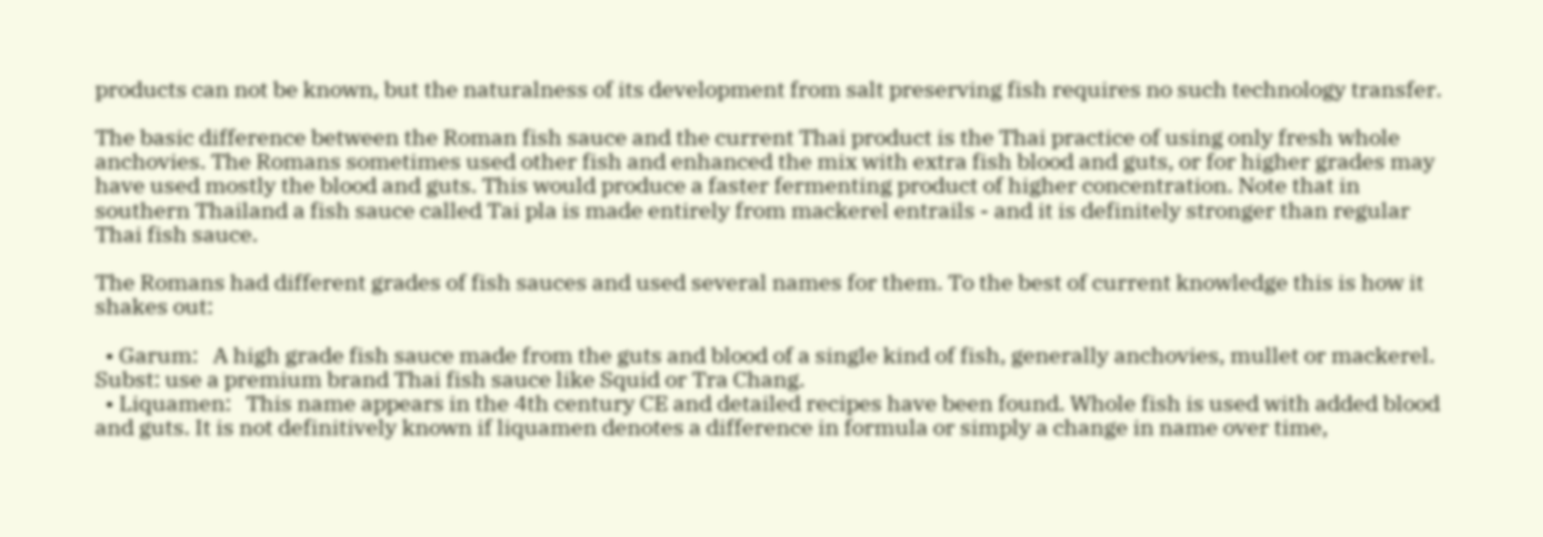products can not be known, but the naturalness of its development from salt preserving fish requires no such technology transfer.

The basic difference between the Roman fish sauce and the current Thai product is the Thai practice of using only fresh whole anchovies. The Romans sometimes used other fish and enhanced the mix with extra fish blood and guts, or for higher grades may have used mostly the blood and guts. This would produce a faster fermenting product of higher concentration. Note that in southern Thailand a fish sauce called Tai pla is made entirely from mackerel entrails - and it is definitely stronger than regular Thai fish sauce.

The Romans had different grades of fish sauces and used several names for them. To the best of current knowledge this is how it shakes out:

  • Garum:   A high grade fish sauce made from the guts and blood of a single kind of fish, generally anchovies, mullet or mackerel. Subst: use a premium brand Thai fish sauce like Squid or Tra Chang.
  • Liquamen:   This name appears in the 4th century CE and detailed recipes have been found. Whole fish is used with added blood and guts. It is not definitively known if liquamen denotes a difference in formula or simply a change in name over time,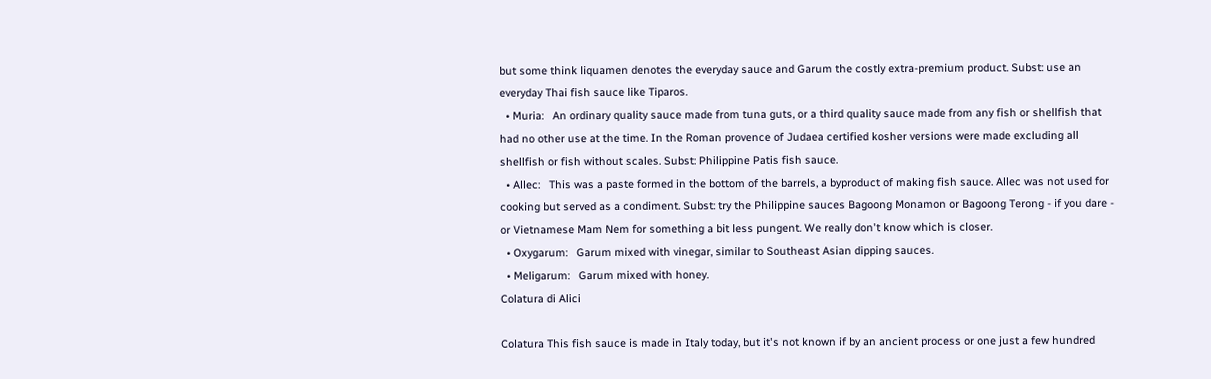but some think liquamen denotes the everyday sauce and Garum the costly extra-premium product. Subst: use an everyday Thai fish sauce like Tiparos.
  • Muria:   An ordinary quality sauce made from tuna guts, or a third quality sauce made from any fish or shellfish that had no other use at the time. In the Roman provence of Judaea certified kosher versions were made excluding all shellfish or fish without scales. Subst: Philippine Patis fish sauce.
  • Allec:   This was a paste formed in the bottom of the barrels, a byproduct of making fish sauce. Allec was not used for cooking but served as a condiment. Subst: try the Philippine sauces Bagoong Monamon or Bagoong Terong - if you dare - or Vietnamese Mam Nem for something a bit less pungent. We really don't know which is closer.
  • Oxygarum:   Garum mixed with vinegar, similar to Southeast Asian dipping sauces.
  • Meligarum:   Garum mixed with honey.
Colatura di Alici

Colatura This fish sauce is made in Italy today, but it's not known if by an ancient process or one just a few hundred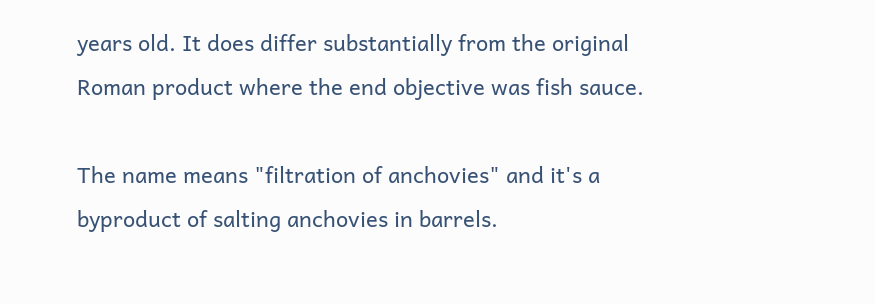years old. It does differ substantially from the original Roman product where the end objective was fish sauce.

The name means "filtration of anchovies" and it's a byproduct of salting anchovies in barrels.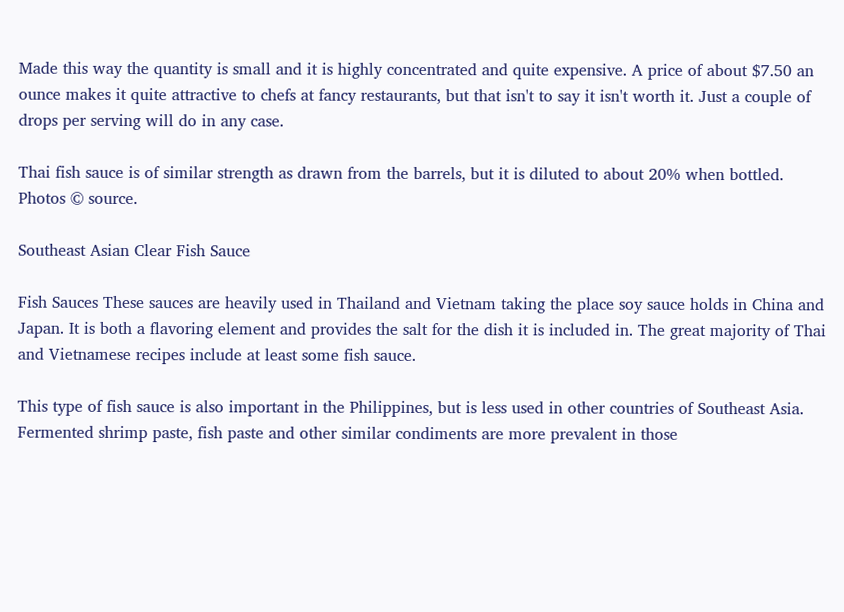Made this way the quantity is small and it is highly concentrated and quite expensive. A price of about $7.50 an ounce makes it quite attractive to chefs at fancy restaurants, but that isn't to say it isn't worth it. Just a couple of drops per serving will do in any case.

Thai fish sauce is of similar strength as drawn from the barrels, but it is diluted to about 20% when bottled.   Photos © source.

Southeast Asian Clear Fish Sauce

Fish Sauces These sauces are heavily used in Thailand and Vietnam taking the place soy sauce holds in China and Japan. It is both a flavoring element and provides the salt for the dish it is included in. The great majority of Thai and Vietnamese recipes include at least some fish sauce.

This type of fish sauce is also important in the Philippines, but is less used in other countries of Southeast Asia. Fermented shrimp paste, fish paste and other similar condiments are more prevalent in those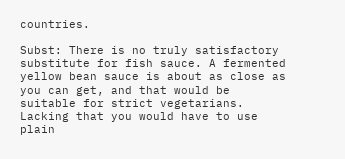countries.

Subst: There is no truly satisfactory substitute for fish sauce. A fermented yellow bean sauce is about as close as you can get, and that would be suitable for strict vegetarians. Lacking that you would have to use plain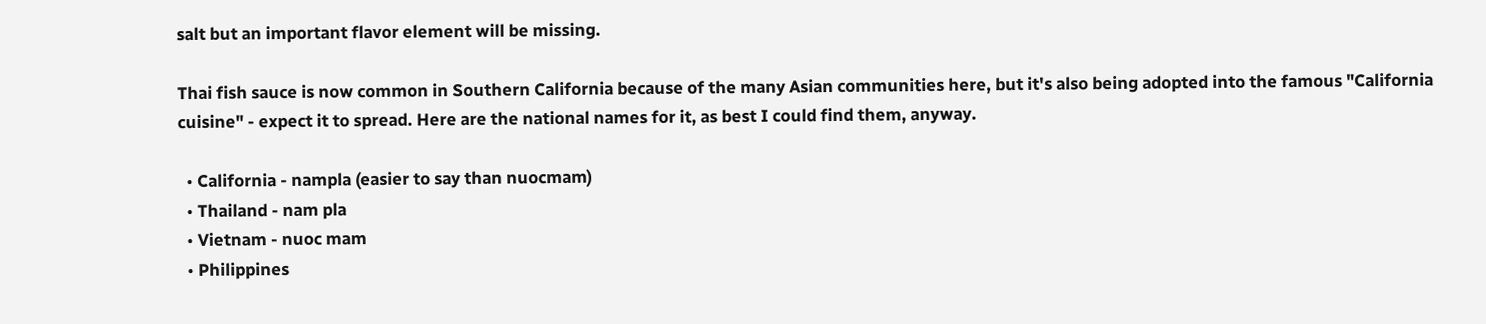salt but an important flavor element will be missing.

Thai fish sauce is now common in Southern California because of the many Asian communities here, but it's also being adopted into the famous "California cuisine" - expect it to spread. Here are the national names for it, as best I could find them, anyway.

  • California - nampla (easier to say than nuocmam)
  • Thailand - nam pla
  • Vietnam - nuoc mam
  • Philippines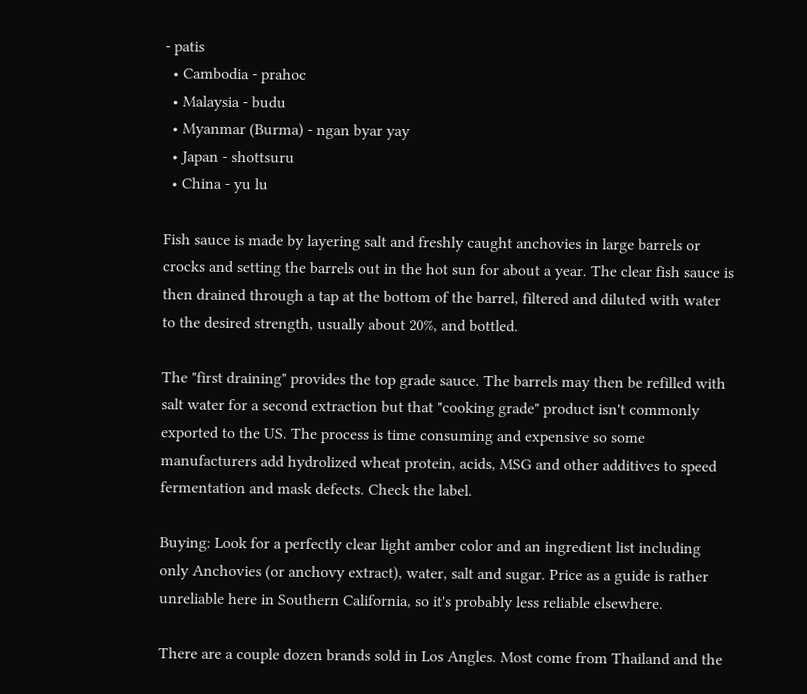- patis
  • Cambodia - prahoc
  • Malaysia - budu
  • Myanmar (Burma) - ngan byar yay
  • Japan - shottsuru
  • China - yu lu

Fish sauce is made by layering salt and freshly caught anchovies in large barrels or crocks and setting the barrels out in the hot sun for about a year. The clear fish sauce is then drained through a tap at the bottom of the barrel, filtered and diluted with water to the desired strength, usually about 20%, and bottled.

The "first draining" provides the top grade sauce. The barrels may then be refilled with salt water for a second extraction but that "cooking grade" product isn't commonly exported to the US. The process is time consuming and expensive so some manufacturers add hydrolized wheat protein, acids, MSG and other additives to speed fermentation and mask defects. Check the label.

Buying: Look for a perfectly clear light amber color and an ingredient list including only Anchovies (or anchovy extract), water, salt and sugar. Price as a guide is rather unreliable here in Southern California, so it's probably less reliable elsewhere.

There are a couple dozen brands sold in Los Angles. Most come from Thailand and the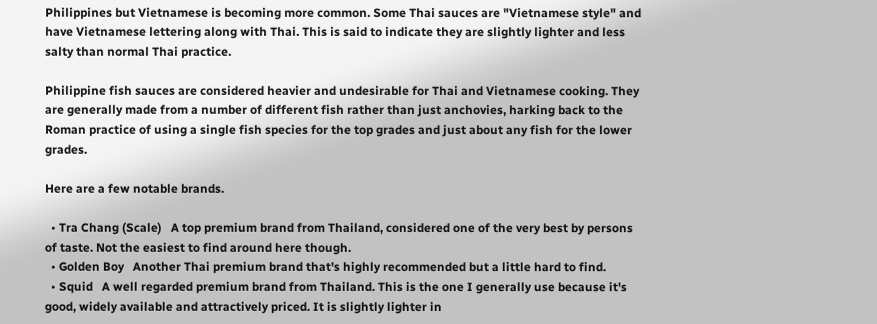Philippines but Vietnamese is becoming more common. Some Thai sauces are "Vietnamese style" and have Vietnamese lettering along with Thai. This is said to indicate they are slightly lighter and less salty than normal Thai practice.

Philippine fish sauces are considered heavier and undesirable for Thai and Vietnamese cooking. They are generally made from a number of different fish rather than just anchovies, harking back to the Roman practice of using a single fish species for the top grades and just about any fish for the lower grades.

Here are a few notable brands.

  • Tra Chang (Scale)   A top premium brand from Thailand, considered one of the very best by persons of taste. Not the easiest to find around here though.
  • Golden Boy   Another Thai premium brand that's highly recommended but a little hard to find.
  • Squid   A well regarded premium brand from Thailand. This is the one I generally use because it's good, widely available and attractively priced. It is slightly lighter in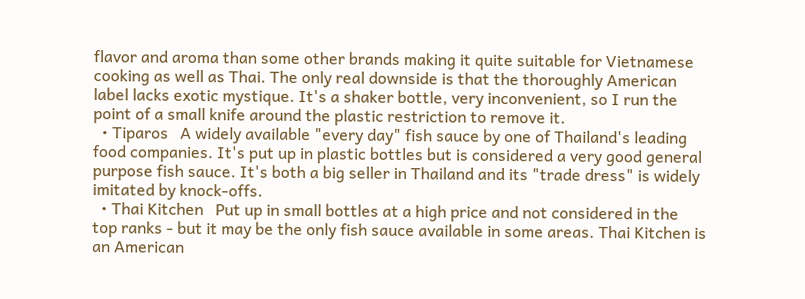flavor and aroma than some other brands making it quite suitable for Vietnamese cooking as well as Thai. The only real downside is that the thoroughly American label lacks exotic mystique. It's a shaker bottle, very inconvenient, so I run the point of a small knife around the plastic restriction to remove it.
  • Tiparos   A widely available "every day" fish sauce by one of Thailand's leading food companies. It's put up in plastic bottles but is considered a very good general purpose fish sauce. It's both a big seller in Thailand and its "trade dress" is widely imitated by knock-offs.
  • Thai Kitchen   Put up in small bottles at a high price and not considered in the top ranks - but it may be the only fish sauce available in some areas. Thai Kitchen is an American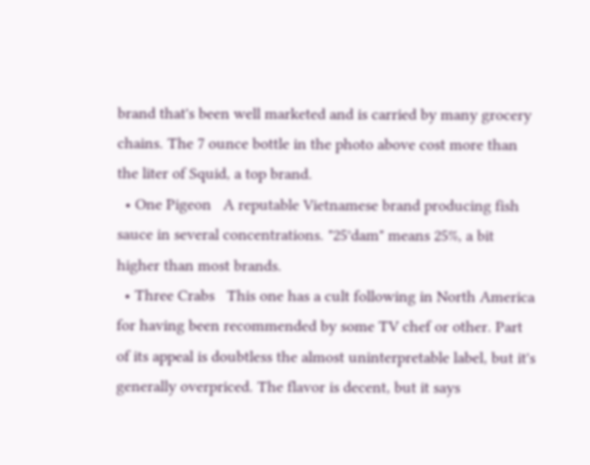brand that's been well marketed and is carried by many grocery chains. The 7 ounce bottle in the photo above cost more than the liter of Squid, a top brand.
  • One Pigeon   A reputable Vietnamese brand producing fish sauce in several concentrations. "25°dam" means 25%, a bit higher than most brands.
  • Three Crabs   This one has a cult following in North America for having been recommended by some TV chef or other. Part of its appeal is doubtless the almost uninterpretable label, but it's generally overpriced. The flavor is decent, but it says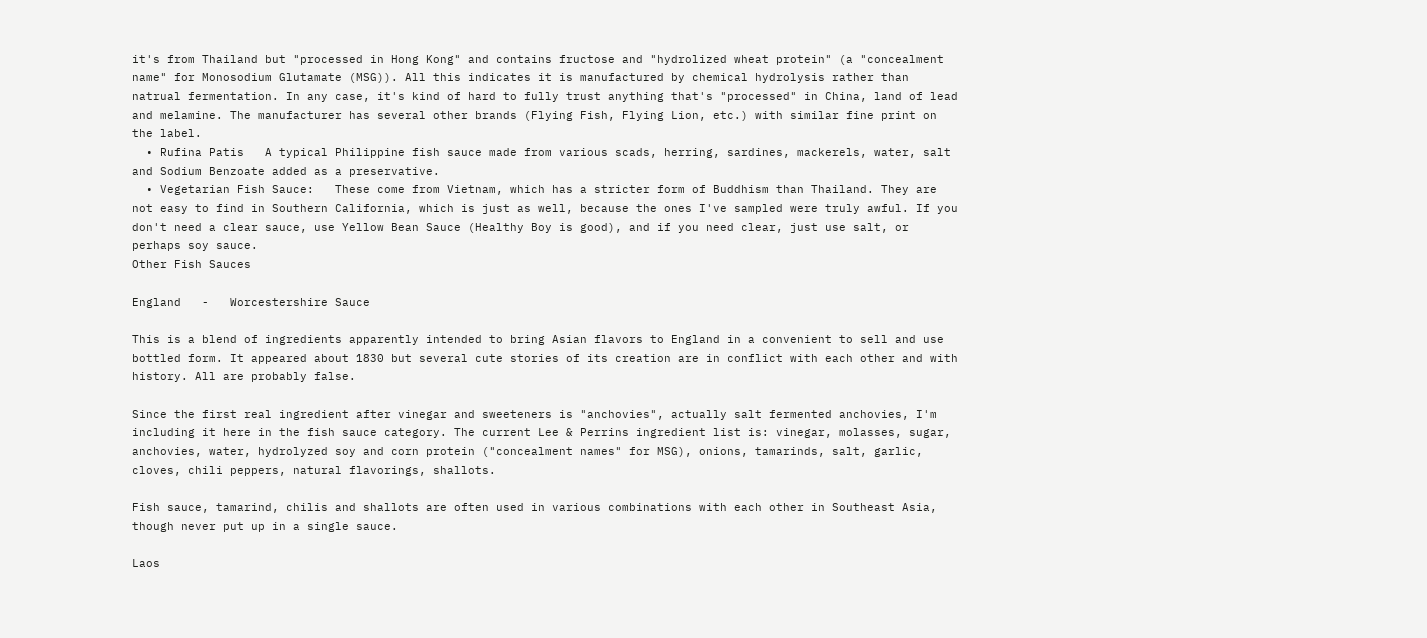it's from Thailand but "processed in Hong Kong" and contains fructose and "hydrolized wheat protein" (a "concealment name" for Monosodium Glutamate (MSG)). All this indicates it is manufactured by chemical hydrolysis rather than natrual fermentation. In any case, it's kind of hard to fully trust anything that's "processed" in China, land of lead and melamine. The manufacturer has several other brands (Flying Fish, Flying Lion, etc.) with similar fine print on the label.
  • Rufina Patis   A typical Philippine fish sauce made from various scads, herring, sardines, mackerels, water, salt and Sodium Benzoate added as a preservative.
  • Vegetarian Fish Sauce:   These come from Vietnam, which has a stricter form of Buddhism than Thailand. They are not easy to find in Southern California, which is just as well, because the ones I've sampled were truly awful. If you don't need a clear sauce, use Yellow Bean Sauce (Healthy Boy is good), and if you need clear, just use salt, or perhaps soy sauce.
Other Fish Sauces

England   -   Worcestershire Sauce

This is a blend of ingredients apparently intended to bring Asian flavors to England in a convenient to sell and use bottled form. It appeared about 1830 but several cute stories of its creation are in conflict with each other and with history. All are probably false.

Since the first real ingredient after vinegar and sweeteners is "anchovies", actually salt fermented anchovies, I'm including it here in the fish sauce category. The current Lee & Perrins ingredient list is: vinegar, molasses, sugar, anchovies, water, hydrolyzed soy and corn protein ("concealment names" for MSG), onions, tamarinds, salt, garlic, cloves, chili peppers, natural flavorings, shallots.

Fish sauce, tamarind, chilis and shallots are often used in various combinations with each other in Southeast Asia, though never put up in a single sauce.

Laos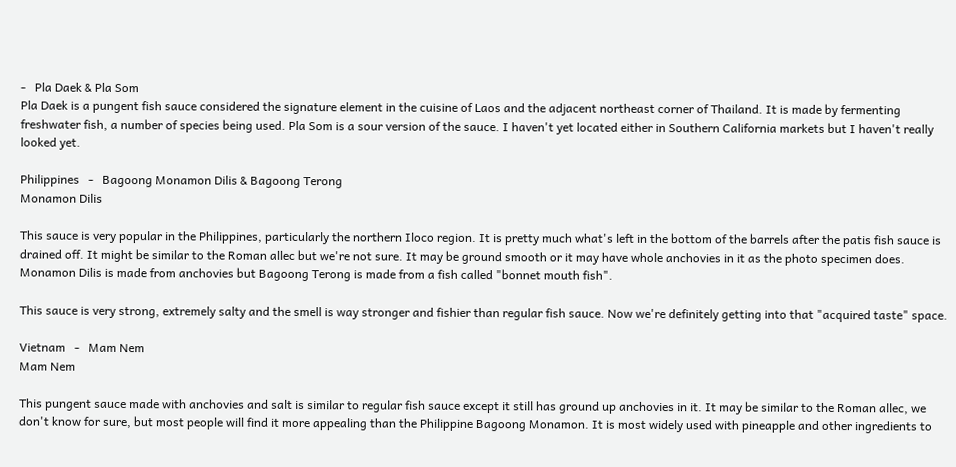-   Pla Daek & Pla Som
Pla Daek is a pungent fish sauce considered the signature element in the cuisine of Laos and the adjacent northeast corner of Thailand. It is made by fermenting freshwater fish, a number of species being used. Pla Som is a sour version of the sauce. I haven't yet located either in Southern California markets but I haven't really looked yet.

Philippines   -   Bagoong Monamon Dilis & Bagoong Terong
Monamon Dilis

This sauce is very popular in the Philippines, particularly the northern Iloco region. It is pretty much what's left in the bottom of the barrels after the patis fish sauce is drained off. It might be similar to the Roman allec but we're not sure. It may be ground smooth or it may have whole anchovies in it as the photo specimen does. Monamon Dilis is made from anchovies but Bagoong Terong is made from a fish called "bonnet mouth fish".

This sauce is very strong, extremely salty and the smell is way stronger and fishier than regular fish sauce. Now we're definitely getting into that "acquired taste" space.

Vietnam   -   Mam Nem
Mam Nem

This pungent sauce made with anchovies and salt is similar to regular fish sauce except it still has ground up anchovies in it. It may be similar to the Roman allec, we don't know for sure, but most people will find it more appealing than the Philippine Bagoong Monamon. It is most widely used with pineapple and other ingredients to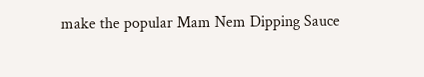make the popular Mam Nem Dipping Sauce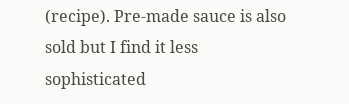(recipe). Pre-made sauce is also sold but I find it less sophisticated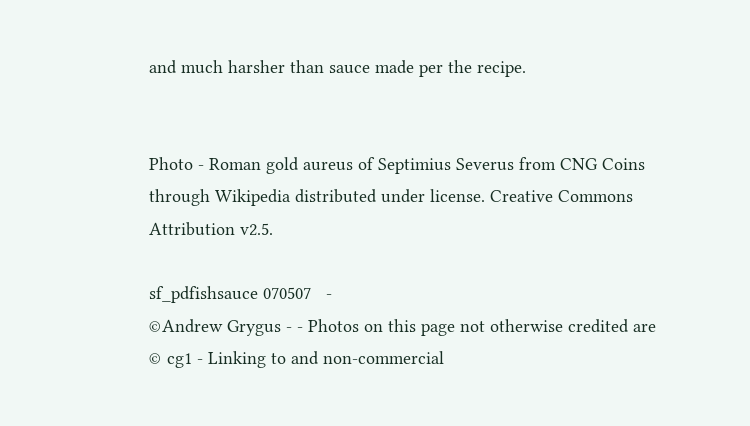and much harsher than sauce made per the recipe.


Photo - Roman gold aureus of Septimius Severus from CNG Coins through Wikipedia distributed under license. Creative Commons Attribution v2.5.

sf_pdfishsauce 070507   -
©Andrew Grygus - - Photos on this page not otherwise credited are © cg1 - Linking to and non-commercial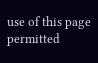use of this page permitted